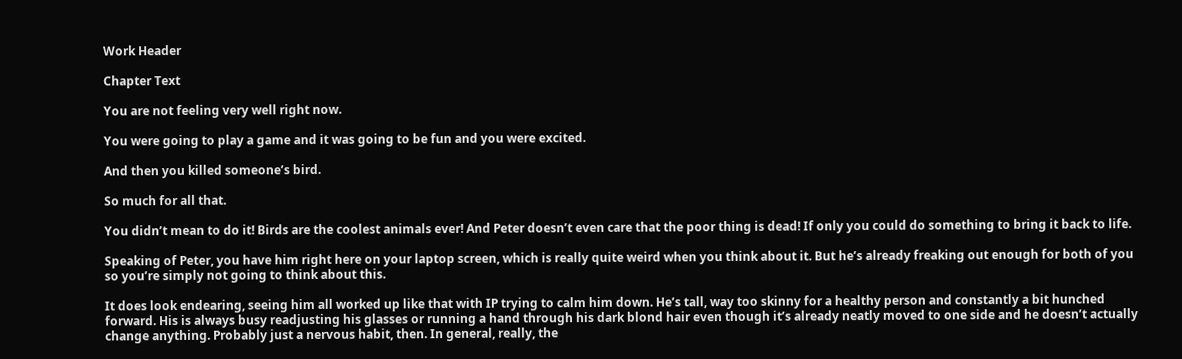Work Header

Chapter Text

You are not feeling very well right now.

You were going to play a game and it was going to be fun and you were excited.

And then you killed someone’s bird.

So much for all that.

You didn’t mean to do it! Birds are the coolest animals ever! And Peter doesn’t even care that the poor thing is dead! If only you could do something to bring it back to life.

Speaking of Peter, you have him right here on your laptop screen, which is really quite weird when you think about it. But he’s already freaking out enough for both of you so you’re simply not going to think about this.

It does look endearing, seeing him all worked up like that with IP trying to calm him down. He’s tall, way too skinny for a healthy person and constantly a bit hunched forward. His is always busy readjusting his glasses or running a hand through his dark blond hair even though it’s already neatly moved to one side and he doesn’t actually change anything. Probably just a nervous habit, then. In general, really, the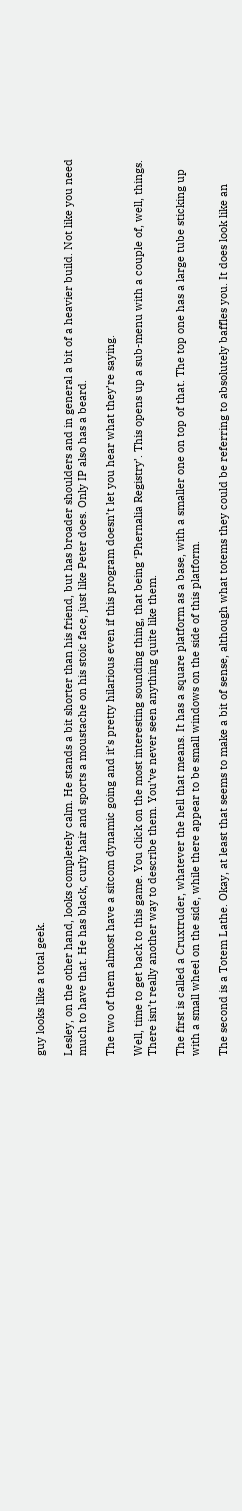guy looks like a total geek.

Lesley, on the other hand, looks completely calm. He stands a bit shorter than his friend, but has broader shoulders and in general a bit of a heavier build. Not like you need much to have that. He has black, curly hair and sports a moustache on his stoic face, just like Peter does. Only IP also has a beard.

The two of them almost have a sitcom dynamic going and it’s pretty hilarious even if this program doesn’t let you hear what they’re saying.

Well, time to get back to this game. You click on the most interesting sounding thing, that being ‘Phernalia Registry’. This opens up a sub-menu with a couple of, well, things. There isn’t really another way to describe them. You’ve never seen anything quite like them.

The first is called a Cruxtruder, whatever the hell that means. It has a square platform as a base, with a smaller one on top of that. The top one has a large tube sticking up with a small wheel on the side, while there appear to be small windows on the side of this platform.

The second is a Totem Lathe. Okay, at least that seems to make a bit of sense, although what totems they could be referring to absolutely baffles you. It does look like an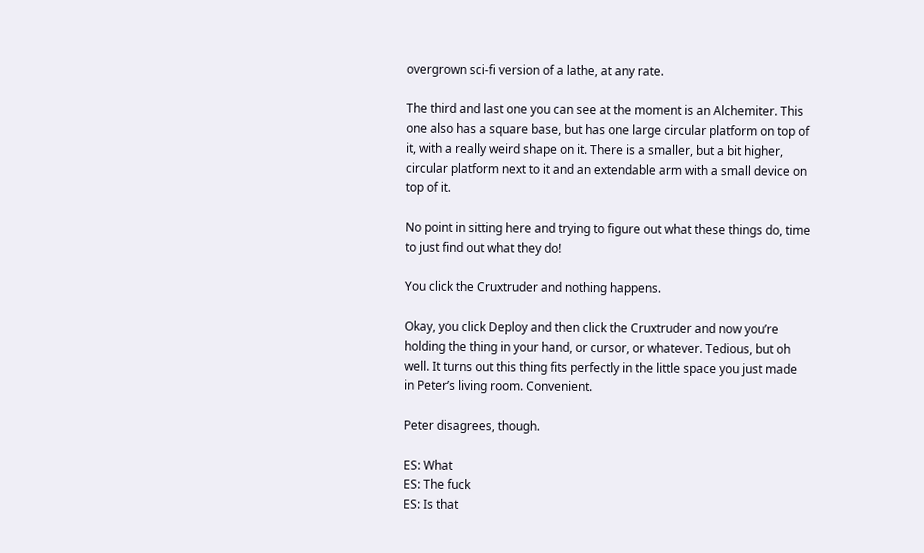overgrown sci-fi version of a lathe, at any rate.

The third and last one you can see at the moment is an Alchemiter. This one also has a square base, but has one large circular platform on top of it, with a really weird shape on it. There is a smaller, but a bit higher, circular platform next to it and an extendable arm with a small device on top of it.

No point in sitting here and trying to figure out what these things do, time to just find out what they do!

You click the Cruxtruder and nothing happens.

Okay, you click Deploy and then click the Cruxtruder and now you’re holding the thing in your hand, or cursor, or whatever. Tedious, but oh well. It turns out this thing fits perfectly in the little space you just made in Peter’s living room. Convenient.

Peter disagrees, though.

ES: What
ES: The fuck
ES: Is that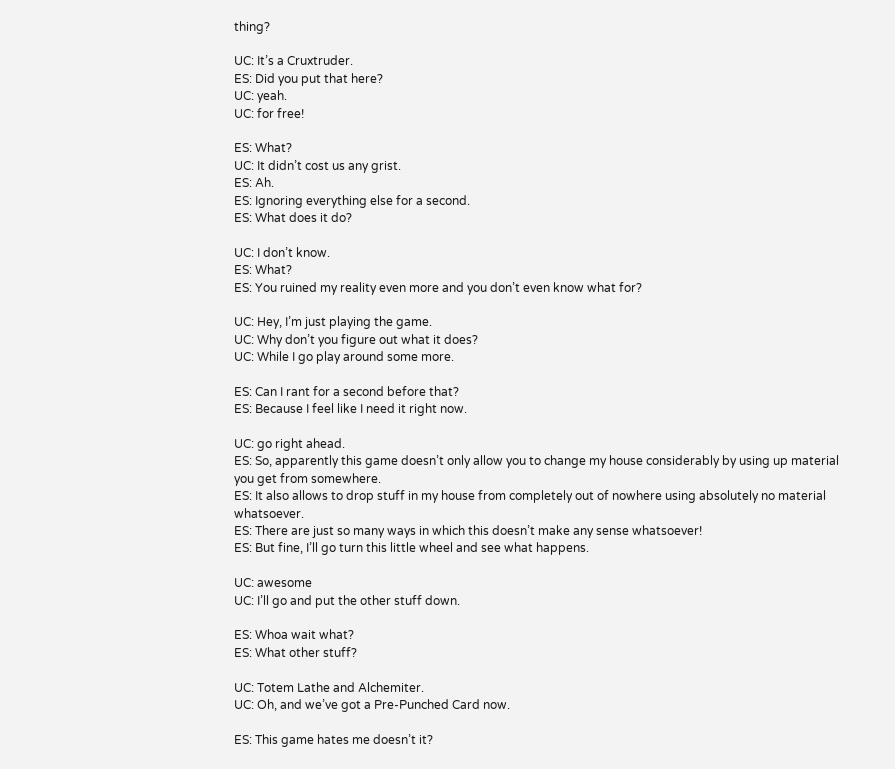thing?

UC: It’s a Cruxtruder.
ES: Did you put that here?
UC: yeah.
UC: for free!

ES: What?
UC: It didn’t cost us any grist.
ES: Ah.
ES: Ignoring everything else for a second.
ES: What does it do?

UC: I don’t know.
ES: What?
ES: You ruined my reality even more and you don’t even know what for?

UC: Hey, I’m just playing the game.
UC: Why don’t you figure out what it does?
UC: While I go play around some more.

ES: Can I rant for a second before that?
ES: Because I feel like I need it right now.

UC: go right ahead.
ES: So, apparently this game doesn’t only allow you to change my house considerably by using up material you get from somewhere.
ES: It also allows to drop stuff in my house from completely out of nowhere using absolutely no material whatsoever.
ES: There are just so many ways in which this doesn’t make any sense whatsoever!
ES: But fine, I’ll go turn this little wheel and see what happens.

UC: awesome
UC: I’ll go and put the other stuff down.

ES: Whoa wait what?
ES: What other stuff?

UC: Totem Lathe and Alchemiter.
UC: Oh, and we’ve got a Pre-Punched Card now.

ES: This game hates me doesn’t it?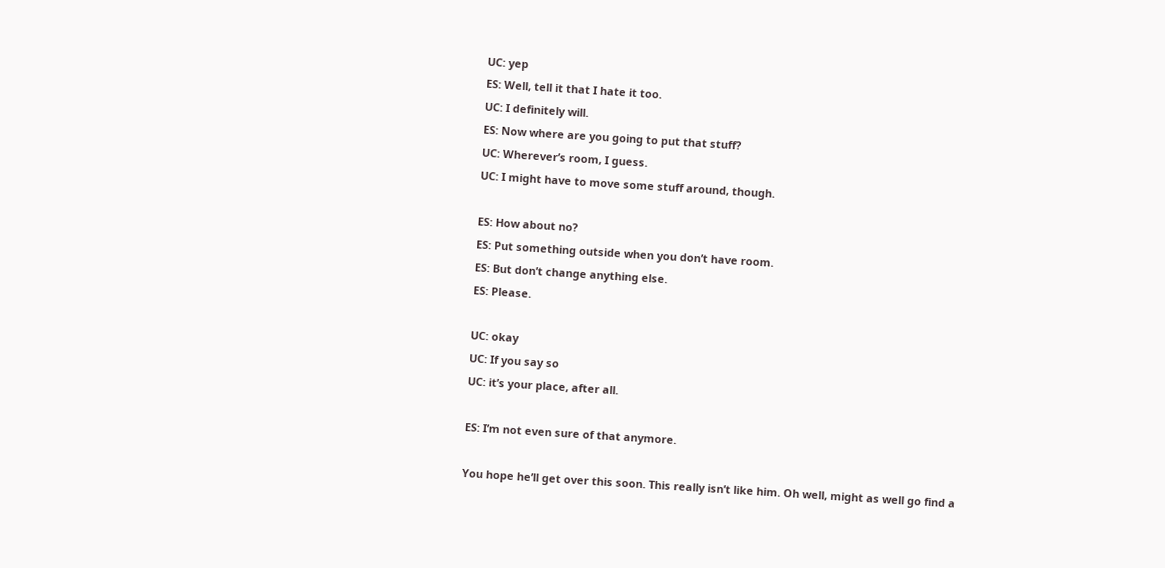UC: yep
ES: Well, tell it that I hate it too.
UC: I definitely will.
ES: Now where are you going to put that stuff?
UC: Wherever’s room, I guess.
UC: I might have to move some stuff around, though.

ES: How about no?
ES: Put something outside when you don’t have room.
ES: But don’t change anything else.
ES: Please.

UC: okay
UC: If you say so
UC: it’s your place, after all.

ES: I’m not even sure of that anymore.

You hope he’ll get over this soon. This really isn’t like him. Oh well, might as well go find a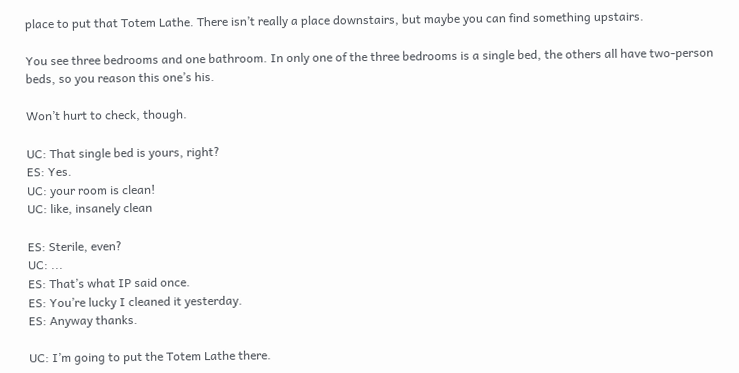place to put that Totem Lathe. There isn’t really a place downstairs, but maybe you can find something upstairs.

You see three bedrooms and one bathroom. In only one of the three bedrooms is a single bed, the others all have two-person beds, so you reason this one’s his.

Won’t hurt to check, though.

UC: That single bed is yours, right?
ES: Yes.
UC: your room is clean!
UC: like, insanely clean

ES: Sterile, even?
UC: ...
ES: That’s what IP said once.
ES: You’re lucky I cleaned it yesterday.
ES: Anyway thanks.

UC: I’m going to put the Totem Lathe there.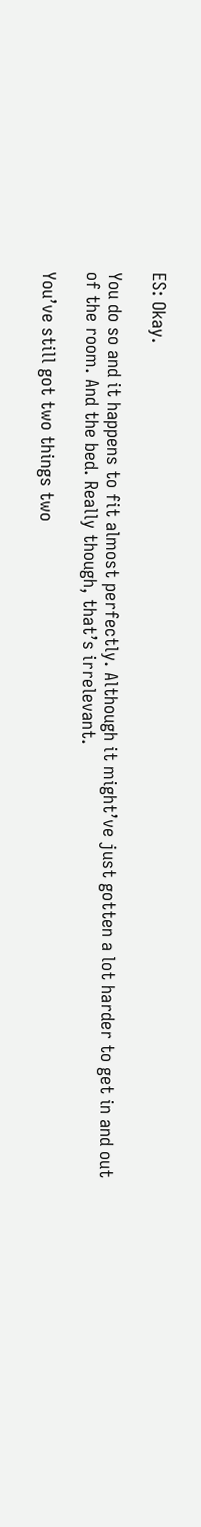ES: Okay.

You do so and it happens to fit almost perfectly. Although it might’ve just gotten a lot harder to get in and out of the room. And the bed. Really though, that’s irrelevant.

You’ve still got two things two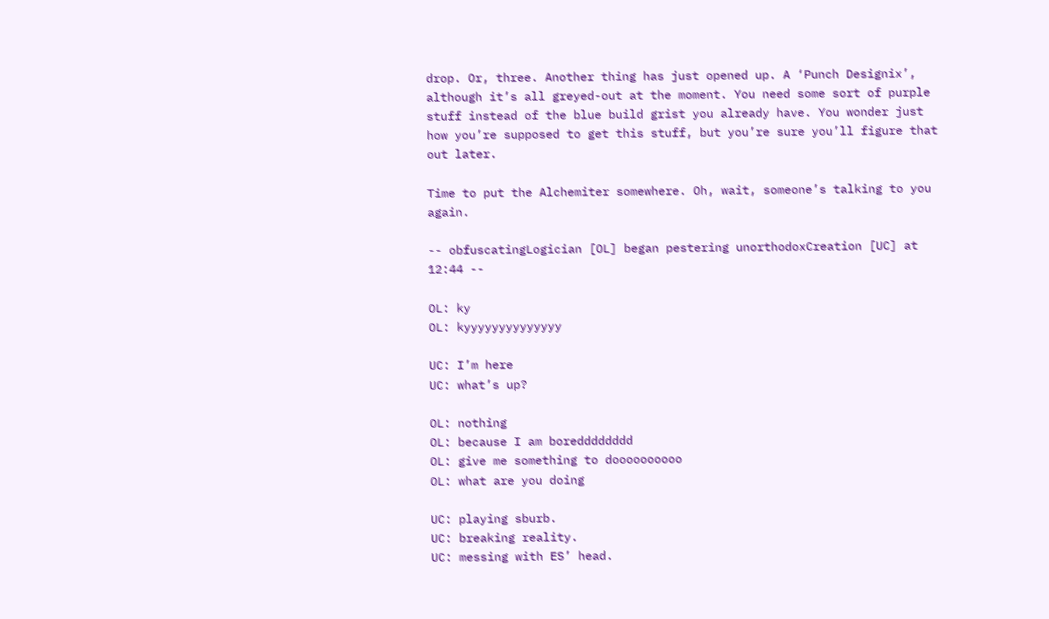drop. Or, three. Another thing has just opened up. A ‘Punch Designix’, although it’s all greyed-out at the moment. You need some sort of purple stuff instead of the blue build grist you already have. You wonder just how you’re supposed to get this stuff, but you’re sure you’ll figure that out later.

Time to put the Alchemiter somewhere. Oh, wait, someone’s talking to you again.

-- obfuscatingLogician [OL] began pestering unorthodoxCreation [UC] at 12:44 --

OL: ky
OL: kyyyyyyyyyyyyyy

UC: I’m here
UC: what’s up?

OL: nothing
OL: because I am boredddddddd
OL: give me something to doooooooooo
OL: what are you doing

UC: playing sburb.
UC: breaking reality.
UC: messing with ES’ head.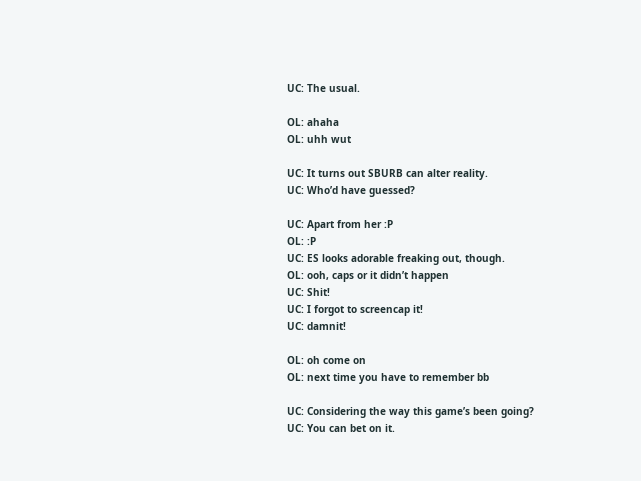UC: The usual.

OL: ahaha
OL: uhh wut

UC: It turns out SBURB can alter reality.
UC: Who’d have guessed?

UC: Apart from her :P
OL: :P
UC: ES looks adorable freaking out, though.
OL: ooh, caps or it didn’t happen
UC: Shit!
UC: I forgot to screencap it!
UC: damnit!

OL: oh come on
OL: next time you have to remember bb

UC: Considering the way this game’s been going?
UC: You can bet on it.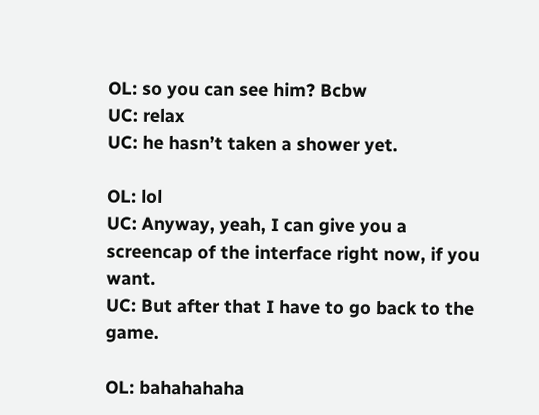OL: so you can see him? Bcbw
UC: relax
UC: he hasn’t taken a shower yet.

OL: lol
UC: Anyway, yeah, I can give you a screencap of the interface right now, if you want.
UC: But after that I have to go back to the game.

OL: bahahahaha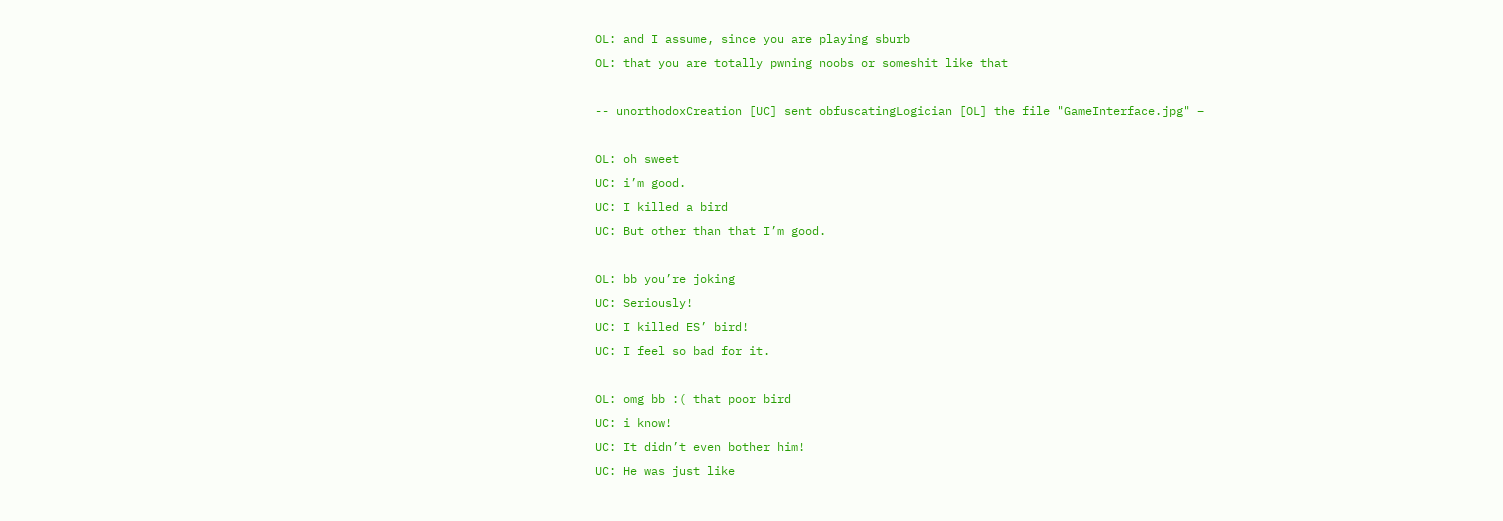OL: and I assume, since you are playing sburb
OL: that you are totally pwning noobs or someshit like that

-- unorthodoxCreation [UC] sent obfuscatingLogician [OL] the file "GameInterface.jpg" –

OL: oh sweet
UC: i’m good.
UC: I killed a bird
UC: But other than that I’m good.

OL: bb you’re joking
UC: Seriously!
UC: I killed ES’ bird!
UC: I feel so bad for it.

OL: omg bb :( that poor bird
UC: i know!
UC: It didn’t even bother him!
UC: He was just like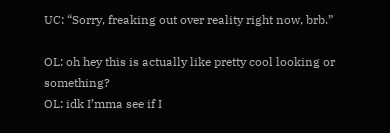UC: “Sorry, freaking out over reality right now, brb.”

OL: oh hey this is actually like pretty cool looking or something?
OL: idk I’mma see if I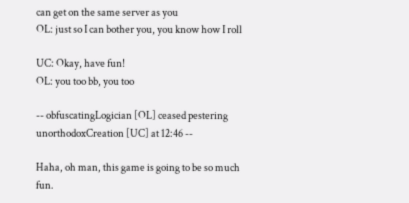can get on the same server as you
OL: just so I can bother you, you know how I roll

UC: Okay, have fun!
OL: you too bb, you too

-- obfuscatingLogician [OL] ceased pestering unorthodoxCreation [UC] at 12:46 --

Haha, oh man, this game is going to be so much fun.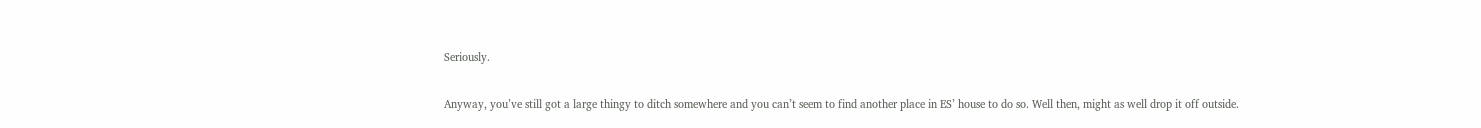Seriously.

Anyway, you’ve still got a large thingy to ditch somewhere and you can’t seem to find another place in ES’ house to do so. Well then, might as well drop it off outside.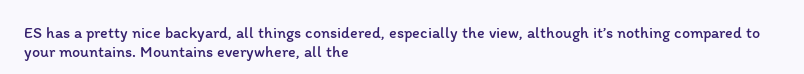ES has a pretty nice backyard, all things considered, especially the view, although it’s nothing compared to your mountains. Mountains everywhere, all the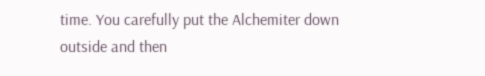time. You carefully put the Alchemiter down outside and then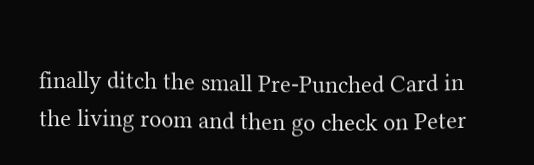finally ditch the small Pre-Punched Card in the living room and then go check on Peter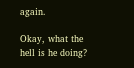again.

Okay, what the hell is he doing?